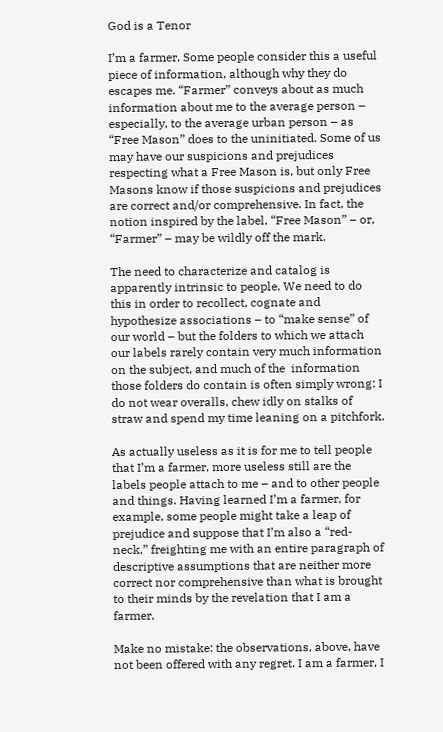God is a Tenor

I’m a farmer. Some people consider this a useful piece of information, although why they do escapes me. “Farmer” conveys about as much information about me to the average person – especially, to the average urban person – as “Free Mason” does to the uninitiated. Some of us may have our suspicions and prejudices respecting what a Free Mason is, but only Free Masons know if those suspicions and prejudices are correct and/or comprehensive. In fact, the notion inspired by the label, “Free Mason” – or, “Farmer” – may be wildly off the mark.

The need to characterize and catalog is apparently intrinsic to people. We need to do this in order to recollect, cognate and hypothesize associations – to “make sense” of our world – but the folders to which we attach our labels rarely contain very much information on the subject, and much of the  information those folders do contain is often simply wrong: I do not wear overalls, chew idly on stalks of straw and spend my time leaning on a pitchfork.

As actually useless as it is for me to tell people that I’m a farmer, more useless still are the labels people attach to me – and to other people and things. Having learned I’m a farmer, for example, some people might take a leap of prejudice and suppose that I’m also a “red-neck,” freighting me with an entire paragraph of descriptive assumptions that are neither more correct nor comprehensive than what is brought to their minds by the revelation that I am a farmer.

Make no mistake: the observations, above, have not been offered with any regret. I am a farmer, I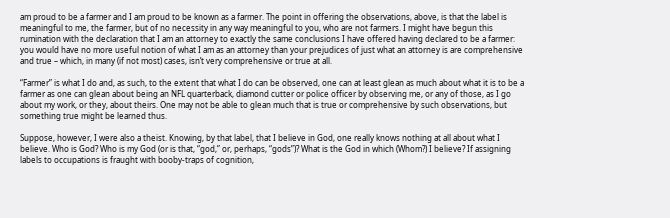am proud to be a farmer and I am proud to be known as a farmer. The point in offering the observations, above, is that the label is meaningful to me, the farmer, but of no necessity in any way meaningful to you, who are not farmers. I might have begun this rumination with the declaration that I am an attorney to exactly the same conclusions I have offered having declared to be a farmer: you would have no more useful notion of what I am as an attorney than your prejudices of just what an attorney is are comprehensive and true – which, in many (if not most) cases, isn’t very comprehensive or true at all.

“Farmer” is what I do and, as such, to the extent that what I do can be observed, one can at least glean as much about what it is to be a farmer as one can glean about being an NFL quarterback, diamond cutter or police officer by observing me, or any of those, as I go about my work, or they, about theirs. One may not be able to glean much that is true or comprehensive by such observations, but something true might be learned thus.

Suppose, however, I were also a theist. Knowing, by that label, that I believe in God, one really knows nothing at all about what I believe. Who is God? Who is my God (or is that, “god,” or, perhaps, “gods”)? What is the God in which (Whom?) I believe? If assigning labels to occupations is fraught with booby-traps of cognition,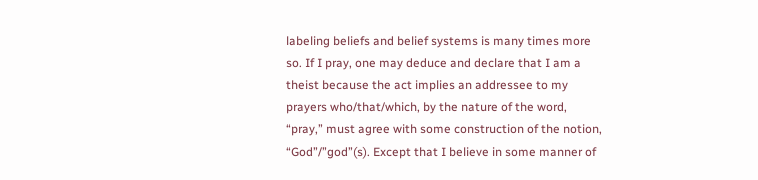labeling beliefs and belief systems is many times more so. If I pray, one may deduce and declare that I am a theist because the act implies an addressee to my prayers who/that/which, by the nature of the word, “pray,” must agree with some construction of the notion, “God”/”god”(s). Except that I believe in some manner of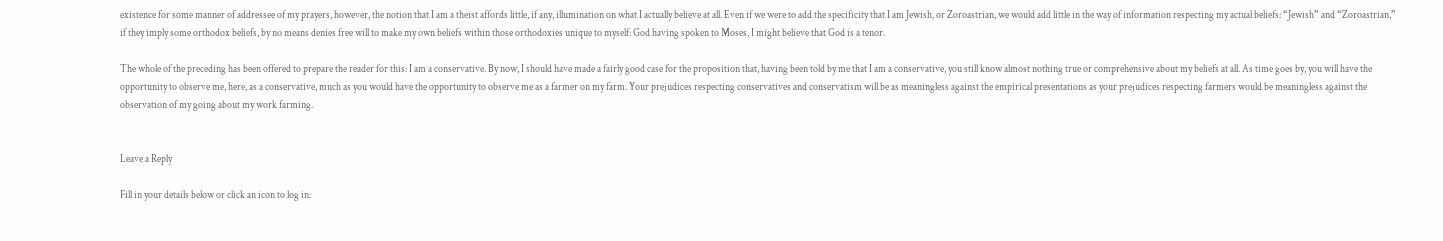existence for some manner of addressee of my prayers, however, the notion that I am a theist affords little, if any, illumination on what I actually believe at all. Even if we were to add the specificity that I am Jewish, or Zoroastrian, we would add little in the way of information respecting my actual beliefs: “Jewish” and “Zoroastrian,” if they imply some orthodox beliefs, by no means denies free will to make my own beliefs within those orthodoxies unique to myself: God having spoken to Moses, I might believe that God is a tenor.

The whole of the preceding has been offered to prepare the reader for this: I am a conservative. By now, I should have made a fairly good case for the proposition that, having been told by me that I am a conservative, you still know almost nothing true or comprehensive about my beliefs at all. As time goes by, you will have the opportunity to observe me, here, as a conservative, much as you would have the opportunity to observe me as a farmer on my farm. Your prejudices respecting conservatives and conservatism will be as meaningless against the empirical presentations as your prejudices respecting farmers would be meaningless against the observation of my going about my work farming.


Leave a Reply

Fill in your details below or click an icon to log in: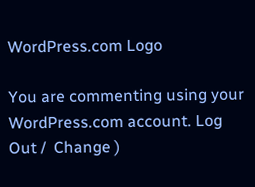WordPress.com Logo

You are commenting using your WordPress.com account. Log Out /  Change )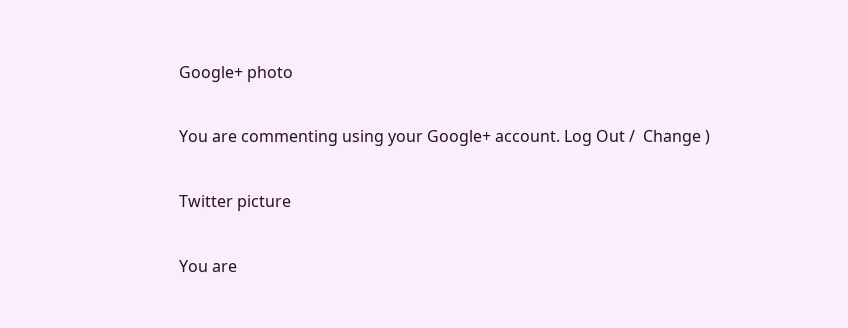Google+ photo

You are commenting using your Google+ account. Log Out /  Change )

Twitter picture

You are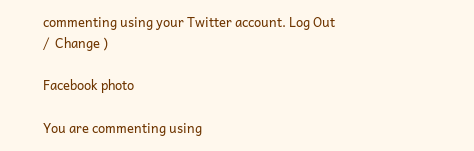commenting using your Twitter account. Log Out /  Change )

Facebook photo

You are commenting using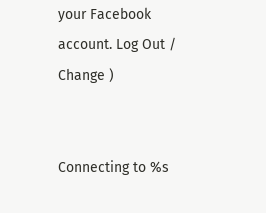your Facebook account. Log Out /  Change )


Connecting to %s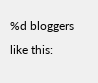%d bloggers like this: